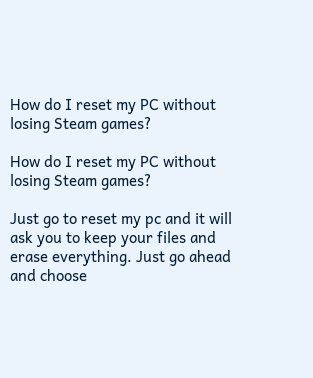How do I reset my PC without losing Steam games?

How do I reset my PC without losing Steam games?

Just go to reset my pc and it will ask you to keep your files and erase everything. Just go ahead and choose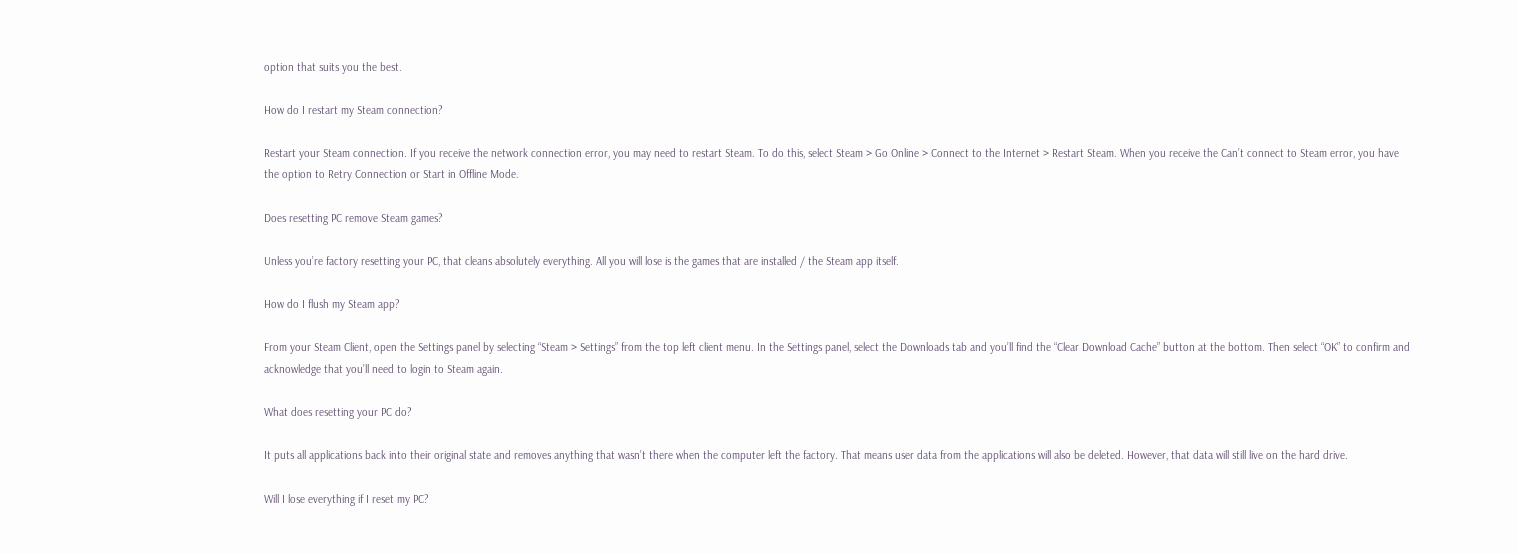option that suits you the best.

How do I restart my Steam connection?

Restart your Steam connection. If you receive the network connection error, you may need to restart Steam. To do this, select Steam > Go Online > Connect to the Internet > Restart Steam. When you receive the Can’t connect to Steam error, you have the option to Retry Connection or Start in Offline Mode.

Does resetting PC remove Steam games?

Unless you’re factory resetting your PC, that cleans absolutely everything. All you will lose is the games that are installed / the Steam app itself.

How do I flush my Steam app?

From your Steam Client, open the Settings panel by selecting “Steam > Settings” from the top left client menu. In the Settings panel, select the Downloads tab and you’ll find the “Clear Download Cache” button at the bottom. Then select “OK” to confirm and acknowledge that you’ll need to login to Steam again.

What does resetting your PC do?

It puts all applications back into their original state and removes anything that wasn’t there when the computer left the factory. That means user data from the applications will also be deleted. However, that data will still live on the hard drive.

Will I lose everything if I reset my PC?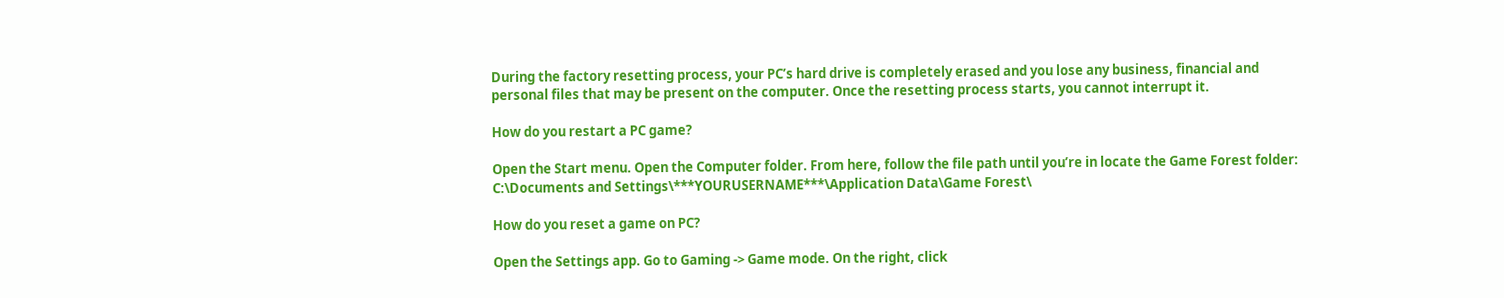During the factory resetting process, your PC’s hard drive is completely erased and you lose any business, financial and personal files that may be present on the computer. Once the resetting process starts, you cannot interrupt it.

How do you restart a PC game?

Open the Start menu. Open the Computer folder. From here, follow the file path until you’re in locate the Game Forest folder: C:\Documents and Settings\***YOURUSERNAME***\Application Data\Game Forest\

How do you reset a game on PC?

Open the Settings app. Go to Gaming -> Game mode. On the right, click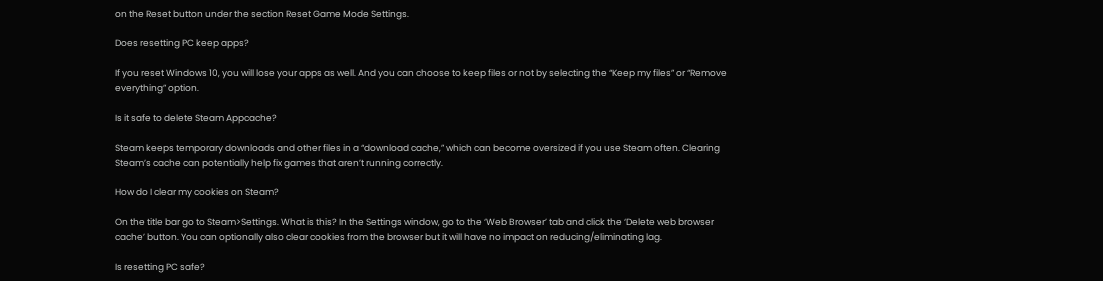on the Reset button under the section Reset Game Mode Settings.

Does resetting PC keep apps?

If you reset Windows 10, you will lose your apps as well. And you can choose to keep files or not by selecting the “Keep my files” or “Remove everything” option.

Is it safe to delete Steam Appcache?

Steam keeps temporary downloads and other files in a “download cache,” which can become oversized if you use Steam often. Clearing Steam’s cache can potentially help fix games that aren’t running correctly.

How do I clear my cookies on Steam?

On the title bar go to Steam>Settings. What is this? In the Settings window, go to the ‘Web Browser’ tab and click the ‘Delete web browser cache’ button. You can optionally also clear cookies from the browser but it will have no impact on reducing/eliminating lag.

Is resetting PC safe?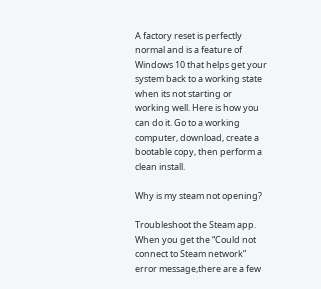A factory reset is perfectly normal and is a feature of Windows 10 that helps get your system back to a working state when its not starting or working well. Here is how you can do it. Go to a working computer, download, create a bootable copy, then perform a clean install.

Why is my steam not opening?

Troubleshoot the Steam app. When you get the “Could not connect to Steam network” error message,there are a few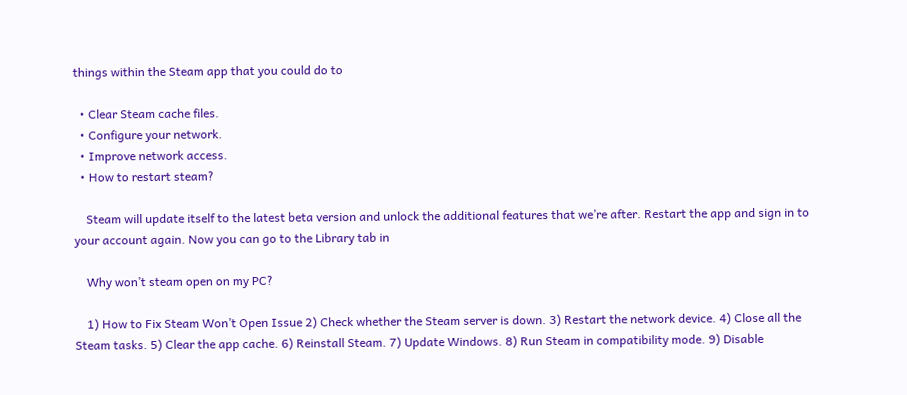things within the Steam app that you could do to

  • Clear Steam cache files.
  • Configure your network.
  • Improve network access.
  • How to restart steam?

    Steam will update itself to the latest beta version and unlock the additional features that we’re after. Restart the app and sign in to your account again. Now you can go to the Library tab in

    Why won’t steam open on my PC?

    1) How to Fix Steam Won’t Open Issue 2) Check whether the Steam server is down. 3) Restart the network device. 4) Close all the Steam tasks. 5) Clear the app cache. 6) Reinstall Steam. 7) Update Windows. 8) Run Steam in compatibility mode. 9) Disable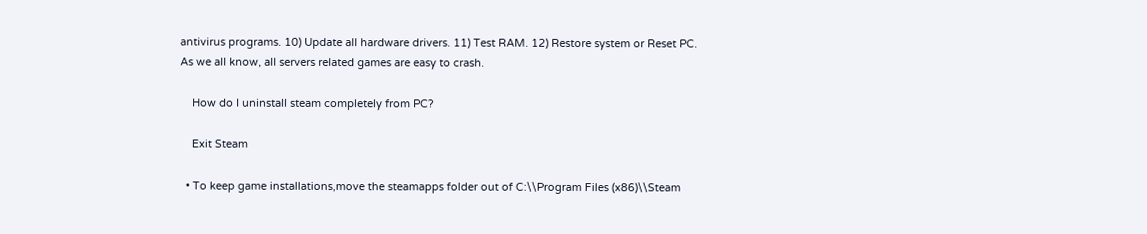antivirus programs. 10) Update all hardware drivers. 11) Test RAM. 12) Restore system or Reset PC. As we all know, all servers related games are easy to crash.

    How do I uninstall steam completely from PC?

    Exit Steam

  • To keep game installations,move the steamapps folder out of C:\\Program Files (x86)\\Steam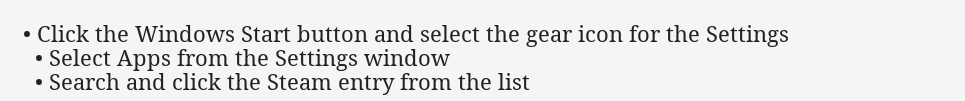• Click the Windows Start button and select the gear icon for the Settings
  • Select Apps from the Settings window
  • Search and click the Steam entry from the list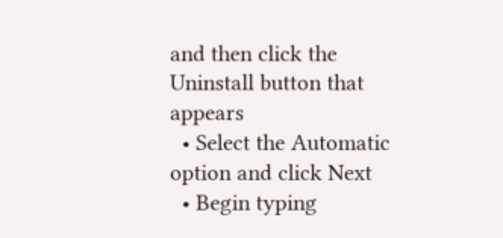and then click the Uninstall button that appears
  • Select the Automatic option and click Next
  • Begin typing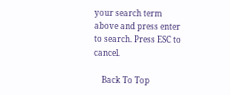your search term above and press enter to search. Press ESC to cancel.

    Back To Top